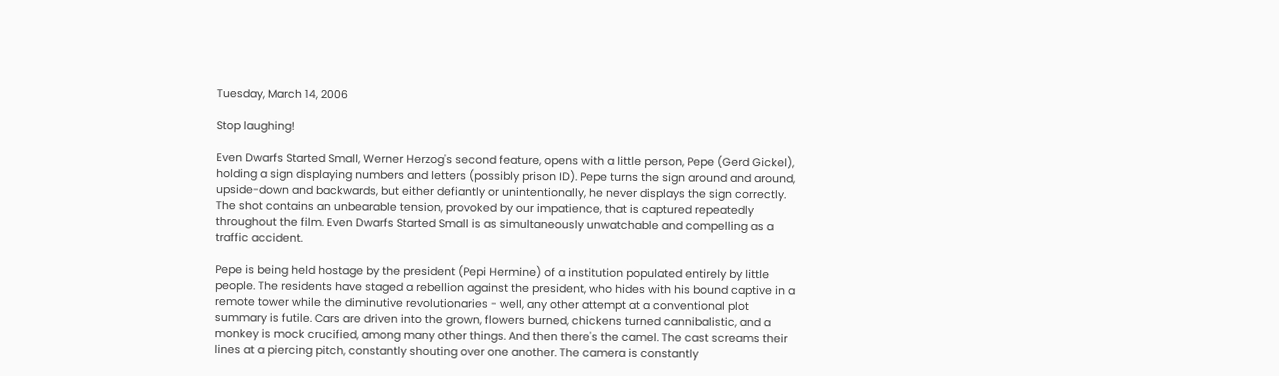Tuesday, March 14, 2006

Stop laughing!

Even Dwarfs Started Small, Werner Herzog's second feature, opens with a little person, Pepe (Gerd Gickel), holding a sign displaying numbers and letters (possibly prison ID). Pepe turns the sign around and around, upside-down and backwards, but either defiantly or unintentionally, he never displays the sign correctly. The shot contains an unbearable tension, provoked by our impatience, that is captured repeatedly throughout the film. Even Dwarfs Started Small is as simultaneously unwatchable and compelling as a traffic accident.

Pepe is being held hostage by the president (Pepi Hermine) of a institution populated entirely by little people. The residents have staged a rebellion against the president, who hides with his bound captive in a remote tower while the diminutive revolutionaries - well, any other attempt at a conventional plot summary is futile. Cars are driven into the grown, flowers burned, chickens turned cannibalistic, and a monkey is mock crucified, among many other things. And then there's the camel. The cast screams their lines at a piercing pitch, constantly shouting over one another. The camera is constantly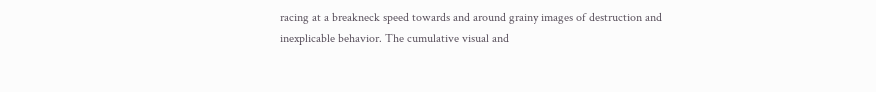racing at a breakneck speed towards and around grainy images of destruction and inexplicable behavior. The cumulative visual and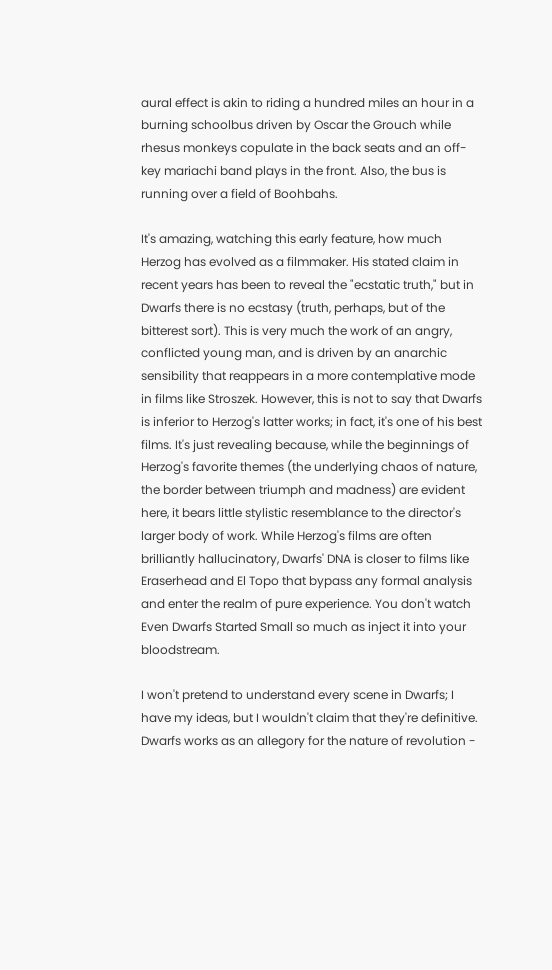aural effect is akin to riding a hundred miles an hour in a burning schoolbus driven by Oscar the Grouch while rhesus monkeys copulate in the back seats and an off-key mariachi band plays in the front. Also, the bus is running over a field of Boohbahs.

It's amazing, watching this early feature, how much Herzog has evolved as a filmmaker. His stated claim in recent years has been to reveal the "ecstatic truth," but in Dwarfs there is no ecstasy (truth, perhaps, but of the bitterest sort). This is very much the work of an angry, conflicted young man, and is driven by an anarchic sensibility that reappears in a more contemplative mode in films like Stroszek. However, this is not to say that Dwarfs is inferior to Herzog's latter works; in fact, it's one of his best films. It's just revealing because, while the beginnings of Herzog's favorite themes (the underlying chaos of nature, the border between triumph and madness) are evident here, it bears little stylistic resemblance to the director's larger body of work. While Herzog's films are often brilliantly hallucinatory, Dwarfs' DNA is closer to films like Eraserhead and El Topo that bypass any formal analysis and enter the realm of pure experience. You don't watch Even Dwarfs Started Small so much as inject it into your bloodstream.

I won't pretend to understand every scene in Dwarfs; I have my ideas, but I wouldn't claim that they're definitive. Dwarfs works as an allegory for the nature of revolution -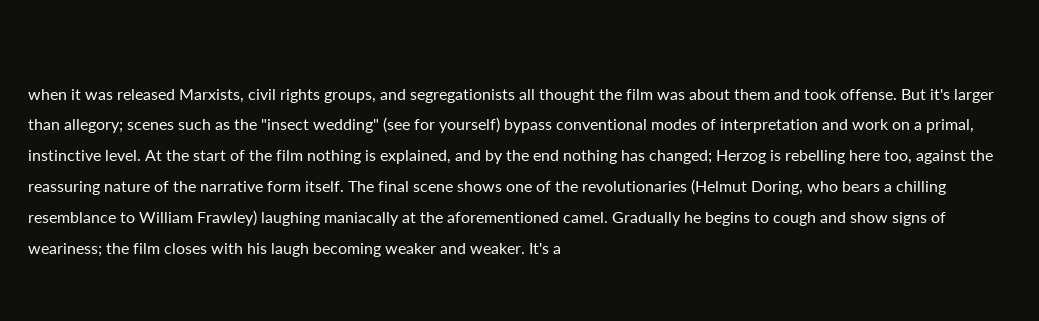when it was released Marxists, civil rights groups, and segregationists all thought the film was about them and took offense. But it's larger than allegory; scenes such as the "insect wedding" (see for yourself) bypass conventional modes of interpretation and work on a primal, instinctive level. At the start of the film nothing is explained, and by the end nothing has changed; Herzog is rebelling here too, against the reassuring nature of the narrative form itself. The final scene shows one of the revolutionaries (Helmut Doring, who bears a chilling resemblance to William Frawley) laughing maniacally at the aforementioned camel. Gradually he begins to cough and show signs of weariness; the film closes with his laugh becoming weaker and weaker. It's a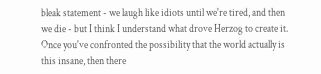bleak statement - we laugh like idiots until we're tired, and then we die - but I think I understand what drove Herzog to create it. Once you've confronted the possibility that the world actually is this insane, then there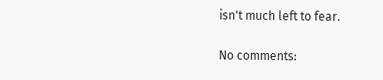isn't much left to fear.

No comments: